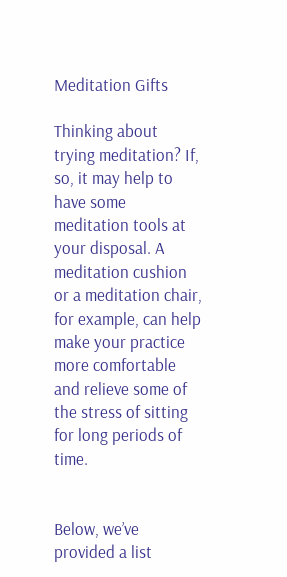Meditation Gifts

Thinking about trying meditation? If, so, it may help to have some meditation tools at your disposal. A meditation cushion or a meditation chair, for example, can help make your practice more comfortable and relieve some of the stress of sitting for long periods of time.


Below, we’ve provided a list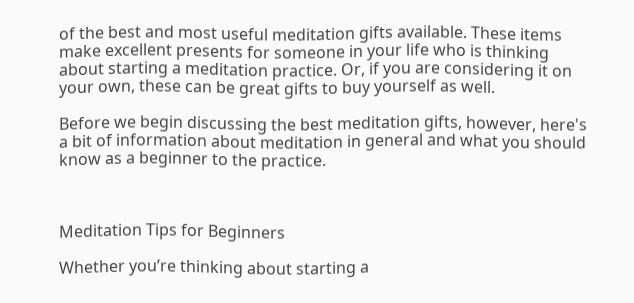of the best and most useful meditation gifts available. These items make excellent presents for someone in your life who is thinking about starting a meditation practice. Or, if you are considering it on your own, these can be great gifts to buy yourself as well.

Before we begin discussing the best meditation gifts, however, here's a bit of information about meditation in general and what you should know as a beginner to the practice.



Meditation Tips for Beginners

Whether you’re thinking about starting a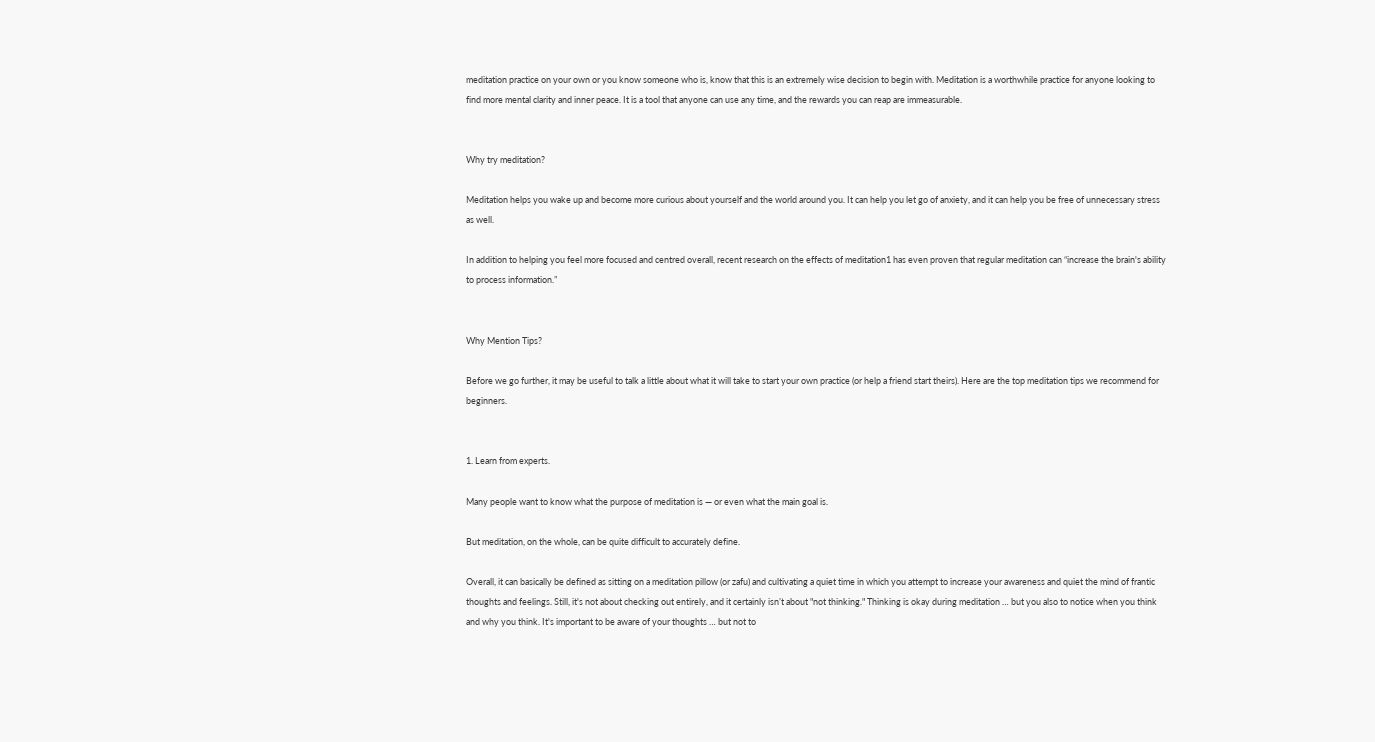meditation practice on your own or you know someone who is, know that this is an extremely wise decision to begin with. Meditation is a worthwhile practice for anyone looking to find more mental clarity and inner peace. It is a tool that anyone can use any time, and the rewards you can reap are immeasurable.


Why try meditation?

Meditation helps you wake up and become more curious about yourself and the world around you. It can help you let go of anxiety, and it can help you be free of unnecessary stress as well.

In addition to helping you feel more focused and centred overall, recent research on the effects of meditation1 has even proven that regular meditation can “increase the brain's ability to process information.”


Why Mention Tips?

Before we go further, it may be useful to talk a little about what it will take to start your own practice (or help a friend start theirs). Here are the top meditation tips we recommend for beginners.


1. Learn from experts.

Many people want to know what the purpose of meditation is — or even what the main goal is.

But meditation, on the whole, can be quite difficult to accurately define.

Overall, it can basically be defined as sitting on a meditation pillow (or zafu) and cultivating a quiet time in which you attempt to increase your awareness and quiet the mind of frantic thoughts and feelings. Still, it's not about checking out entirely, and it certainly isn’t about "not thinking." Thinking is okay during meditation … but you also to notice when you think and why you think. It's important to be aware of your thoughts … but not to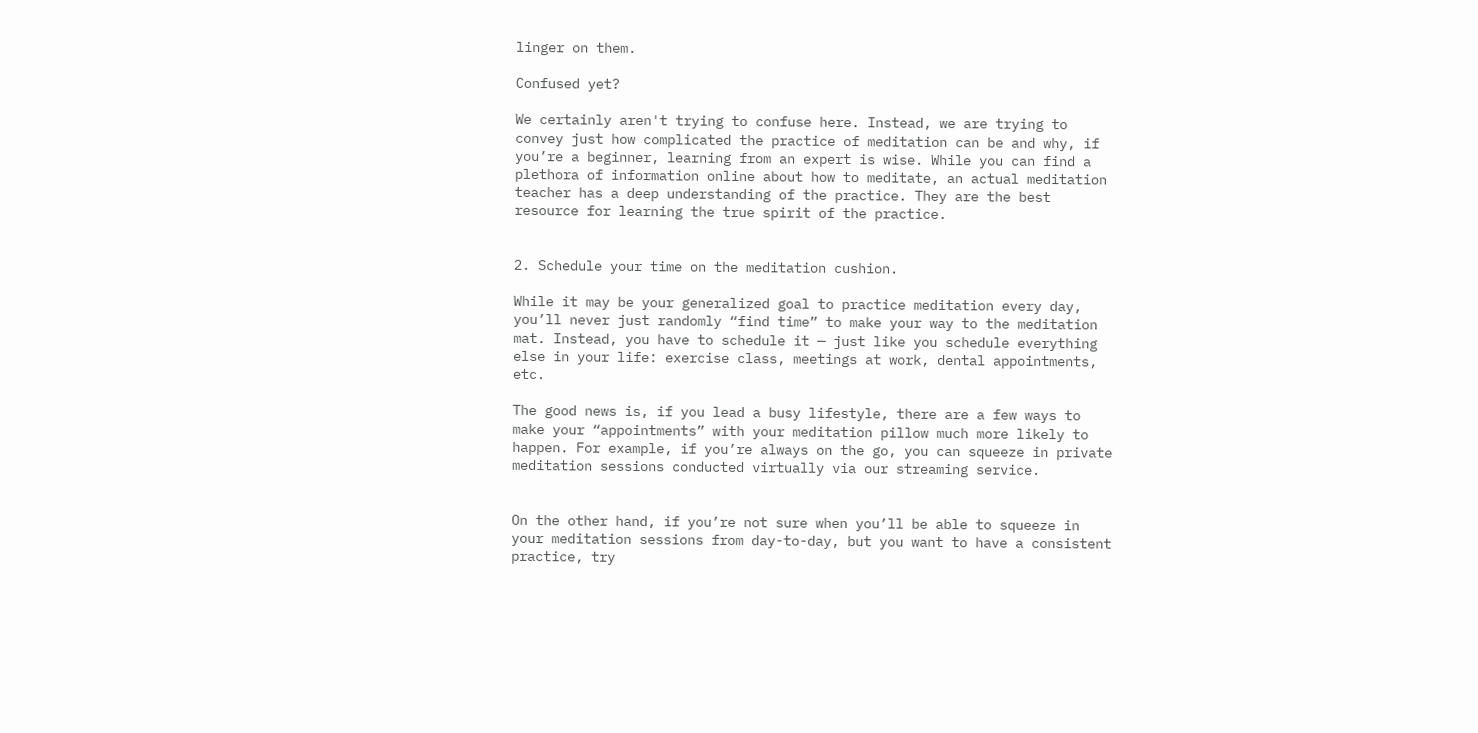linger on them.

Confused yet?

We certainly aren't trying to confuse here. Instead, we are trying to convey just how complicated the practice of meditation can be and why, if you’re a beginner, learning from an expert is wise. While you can find a plethora of information online about how to meditate, an actual meditation teacher has a deep understanding of the practice. They are the best resource for learning the true spirit of the practice.


2. Schedule your time on the meditation cushion.

While it may be your generalized goal to practice meditation every day, you’ll never just randomly “find time” to make your way to the meditation mat. Instead, you have to schedule it — just like you schedule everything else in your life: exercise class, meetings at work, dental appointments, etc.

The good news is, if you lead a busy lifestyle, there are a few ways to make your “appointments” with your meditation pillow much more likely to happen. For example, if you’re always on the go, you can squeeze in private meditation sessions conducted virtually via our streaming service.


On the other hand, if you’re not sure when you’ll be able to squeeze in your meditation sessions from day-to-day, but you want to have a consistent practice, try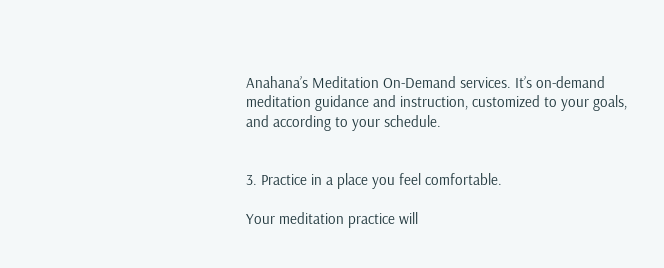Anahana’s Meditation On-Demand services. It’s on-demand meditation guidance and instruction, customized to your goals, and according to your schedule.


3. Practice in a place you feel comfortable.

Your meditation practice will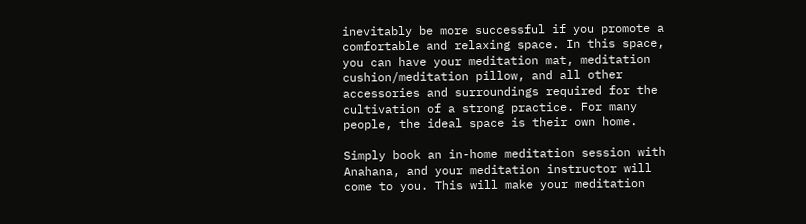inevitably be more successful if you promote a comfortable and relaxing space. In this space, you can have your meditation mat, meditation cushion/meditation pillow, and all other accessories and surroundings required for the cultivation of a strong practice. For many people, the ideal space is their own home.

Simply book an in-home meditation session with Anahana, and your meditation instructor will come to you. This will make your meditation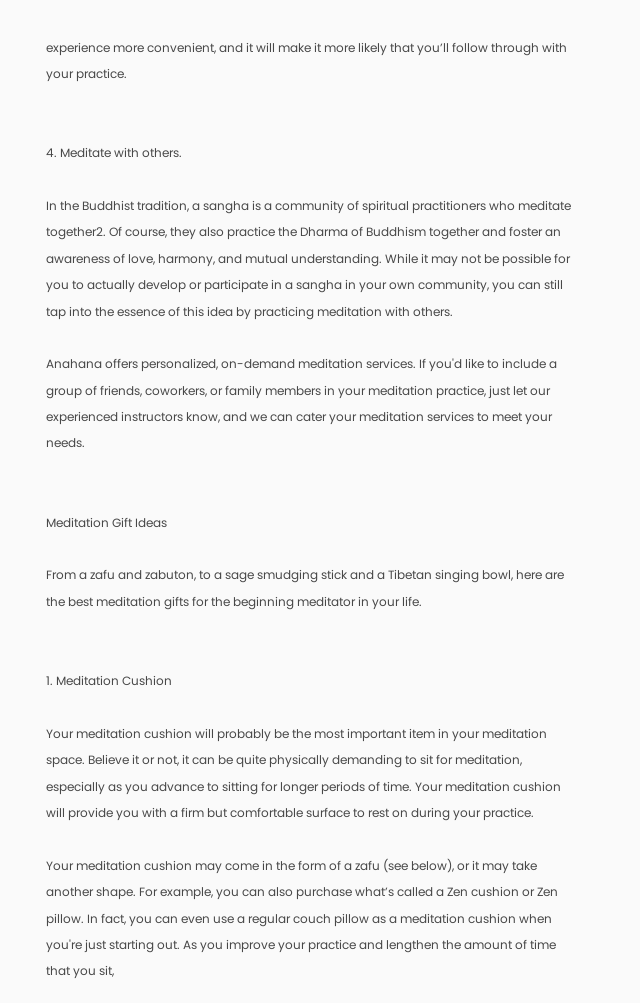experience more convenient, and it will make it more likely that you’ll follow through with your practice.


4. Meditate with others.

In the Buddhist tradition, a sangha is a community of spiritual practitioners who meditate together2. Of course, they also practice the Dharma of Buddhism together and foster an awareness of love, harmony, and mutual understanding. While it may not be possible for you to actually develop or participate in a sangha in your own community, you can still tap into the essence of this idea by practicing meditation with others.

Anahana offers personalized, on-demand meditation services. If you'd like to include a group of friends, coworkers, or family members in your meditation practice, just let our experienced instructors know, and we can cater your meditation services to meet your needs.


Meditation Gift Ideas

From a zafu and zabuton, to a sage smudging stick and a Tibetan singing bowl, here are the best meditation gifts for the beginning meditator in your life.


1. Meditation Cushion

Your meditation cushion will probably be the most important item in your meditation space. Believe it or not, it can be quite physically demanding to sit for meditation, especially as you advance to sitting for longer periods of time. Your meditation cushion will provide you with a firm but comfortable surface to rest on during your practice.

Your meditation cushion may come in the form of a zafu (see below), or it may take another shape. For example, you can also purchase what’s called a Zen cushion or Zen pillow. In fact, you can even use a regular couch pillow as a meditation cushion when you're just starting out. As you improve your practice and lengthen the amount of time that you sit,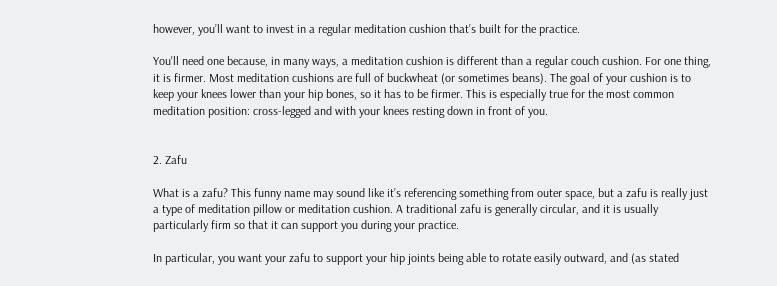however, you’ll want to invest in a regular meditation cushion that’s built for the practice.

You'll need one because, in many ways, a meditation cushion is different than a regular couch cushion. For one thing, it is firmer. Most meditation cushions are full of buckwheat (or sometimes beans). The goal of your cushion is to keep your knees lower than your hip bones, so it has to be firmer. This is especially true for the most common meditation position: cross-legged and with your knees resting down in front of you.


2. Zafu

What is a zafu? This funny name may sound like it’s referencing something from outer space, but a zafu is really just a type of meditation pillow or meditation cushion. A traditional zafu is generally circular, and it is usually particularly firm so that it can support you during your practice.

In particular, you want your zafu to support your hip joints being able to rotate easily outward, and (as stated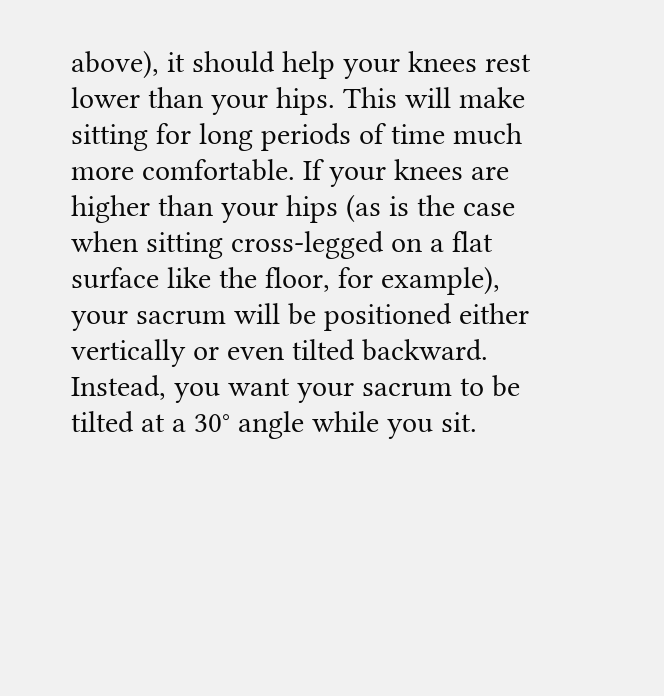above), it should help your knees rest lower than your hips. This will make sitting for long periods of time much more comfortable. If your knees are higher than your hips (as is the case when sitting cross-legged on a flat surface like the floor, for example), your sacrum will be positioned either vertically or even tilted backward. Instead, you want your sacrum to be tilted at a 30° angle while you sit.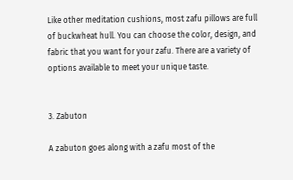Like other meditation cushions, most zafu pillows are full of buckwheat hull. You can choose the color, design, and fabric that you want for your zafu. There are a variety of options available to meet your unique taste.


3. Zabuton

A zabuton goes along with a zafu most of the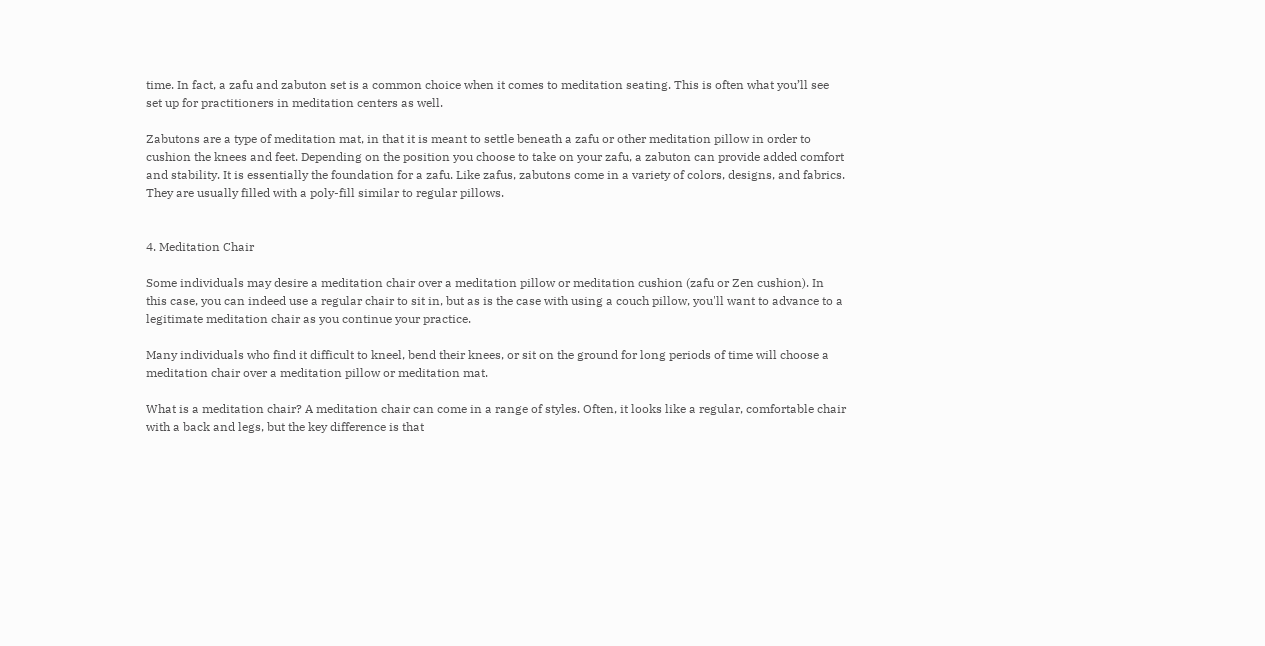time. In fact, a zafu and zabuton set is a common choice when it comes to meditation seating. This is often what you’ll see set up for practitioners in meditation centers as well.

Zabutons are a type of meditation mat, in that it is meant to settle beneath a zafu or other meditation pillow in order to cushion the knees and feet. Depending on the position you choose to take on your zafu, a zabuton can provide added comfort and stability. It is essentially the foundation for a zafu. Like zafus, zabutons come in a variety of colors, designs, and fabrics. They are usually filled with a poly-fill similar to regular pillows.


4. Meditation Chair

Some individuals may desire a meditation chair over a meditation pillow or meditation cushion (zafu or Zen cushion). In this case, you can indeed use a regular chair to sit in, but as is the case with using a couch pillow, you'll want to advance to a legitimate meditation chair as you continue your practice.

Many individuals who find it difficult to kneel, bend their knees, or sit on the ground for long periods of time will choose a meditation chair over a meditation pillow or meditation mat.

What is a meditation chair? A meditation chair can come in a range of styles. Often, it looks like a regular, comfortable chair with a back and legs, but the key difference is that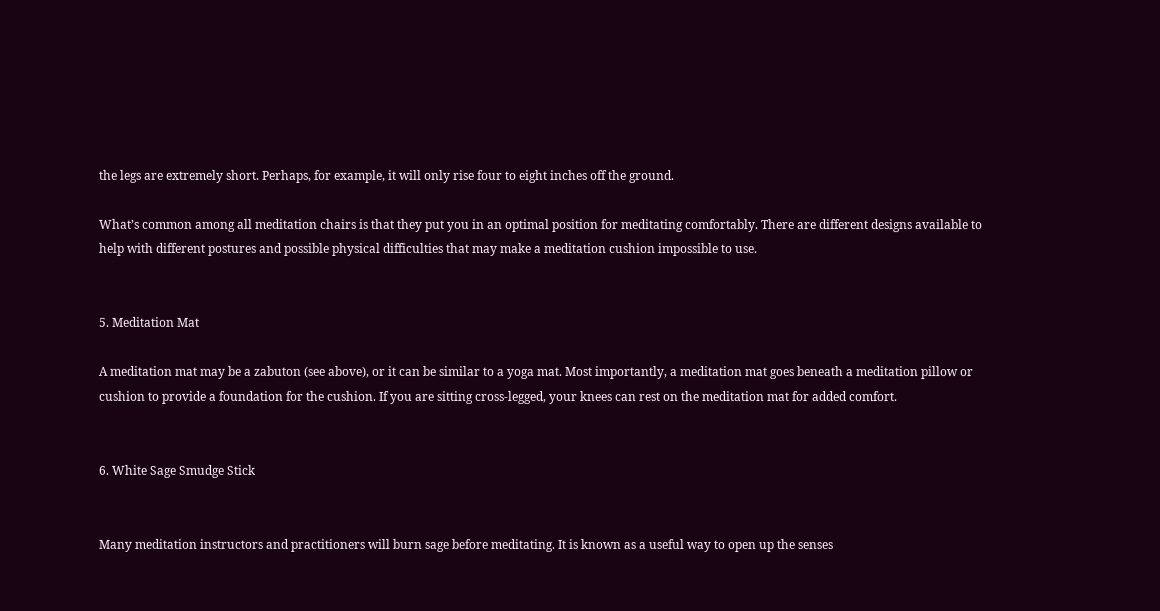the legs are extremely short. Perhaps, for example, it will only rise four to eight inches off the ground.

What’s common among all meditation chairs is that they put you in an optimal position for meditating comfortably. There are different designs available to help with different postures and possible physical difficulties that may make a meditation cushion impossible to use.


5. Meditation Mat

A meditation mat may be a zabuton (see above), or it can be similar to a yoga mat. Most importantly, a meditation mat goes beneath a meditation pillow or cushion to provide a foundation for the cushion. If you are sitting cross-legged, your knees can rest on the meditation mat for added comfort.


6. White Sage Smudge Stick


Many meditation instructors and practitioners will burn sage before meditating. It is known as a useful way to open up the senses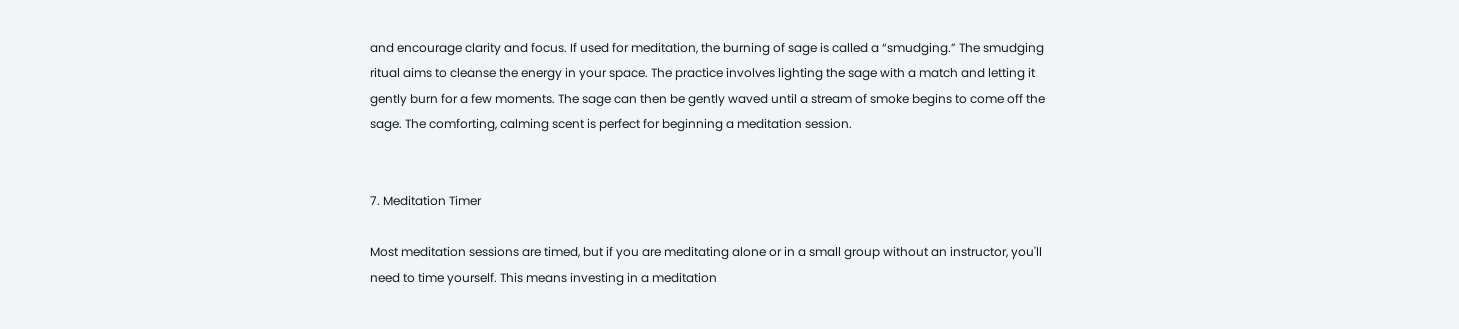and encourage clarity and focus. If used for meditation, the burning of sage is called a “smudging.” The smudging ritual aims to cleanse the energy in your space. The practice involves lighting the sage with a match and letting it gently burn for a few moments. The sage can then be gently waved until a stream of smoke begins to come off the sage. The comforting, calming scent is perfect for beginning a meditation session.


7. Meditation Timer

Most meditation sessions are timed, but if you are meditating alone or in a small group without an instructor, you'll need to time yourself. This means investing in a meditation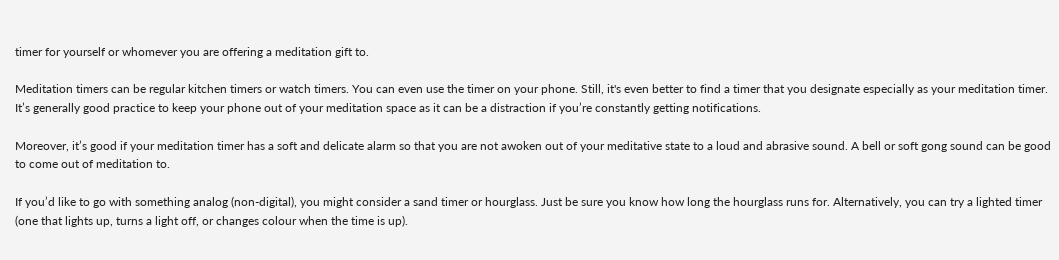timer for yourself or whomever you are offering a meditation gift to.

Meditation timers can be regular kitchen timers or watch timers. You can even use the timer on your phone. Still, it's even better to find a timer that you designate especially as your meditation timer. It’s generally good practice to keep your phone out of your meditation space as it can be a distraction if you’re constantly getting notifications.

Moreover, it’s good if your meditation timer has a soft and delicate alarm so that you are not awoken out of your meditative state to a loud and abrasive sound. A bell or soft gong sound can be good to come out of meditation to.

If you’d like to go with something analog (non-digital), you might consider a sand timer or hourglass. Just be sure you know how long the hourglass runs for. Alternatively, you can try a lighted timer (one that lights up, turns a light off, or changes colour when the time is up).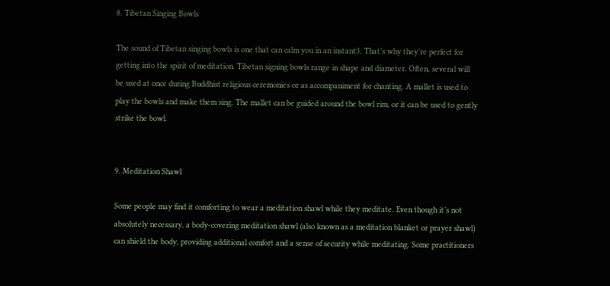8. Tibetan Singing Bowls

The sound of Tibetan singing bowls is one that can calm you in an instant3. That’s why they’re perfect for getting into the spirit of meditation. Tibetan signing bowls range in shape and diameter. Often, several will be used at once during Buddhist religious ceremonies or as accompaniment for chanting. A mallet is used to play the bowls and make them sing. The mallet can be guided around the bowl rim, or it can be used to gently strike the bowl.


9. Meditation Shawl

Some people may find it comforting to wear a meditation shawl while they meditate. Even though it’s not absolutely necessary, a body-covering meditation shawl (also known as a meditation blanket or prayer shawl) can shield the body, providing additional comfort and a sense of security while meditating. Some practitioners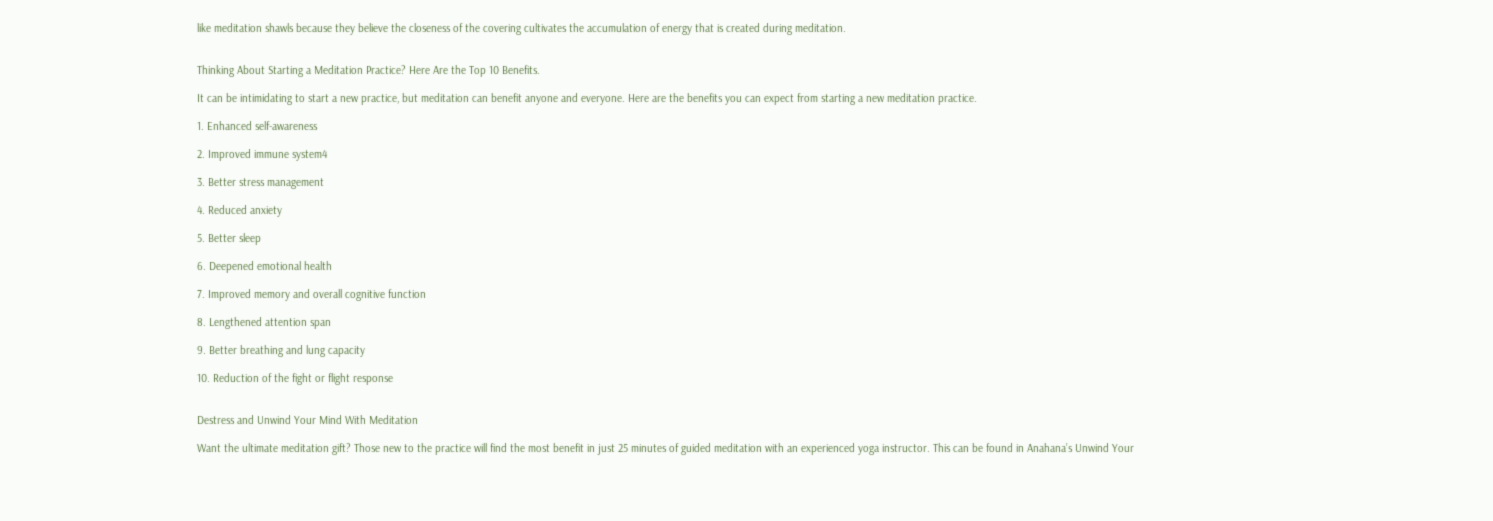like meditation shawls because they believe the closeness of the covering cultivates the accumulation of energy that is created during meditation.


Thinking About Starting a Meditation Practice? Here Are the Top 10 Benefits.

It can be intimidating to start a new practice, but meditation can benefit anyone and everyone. Here are the benefits you can expect from starting a new meditation practice.

1. Enhanced self-awareness

2. Improved immune system4

3. Better stress management

4. Reduced anxiety

5. Better sleep

6. Deepened emotional health

7. Improved memory and overall cognitive function

8. Lengthened attention span

9. Better breathing and lung capacity

10. Reduction of the fight or flight response


Destress and Unwind Your Mind With Meditation

Want the ultimate meditation gift? Those new to the practice will find the most benefit in just 25 minutes of guided meditation with an experienced yoga instructor. This can be found in Anahana’s Unwind Your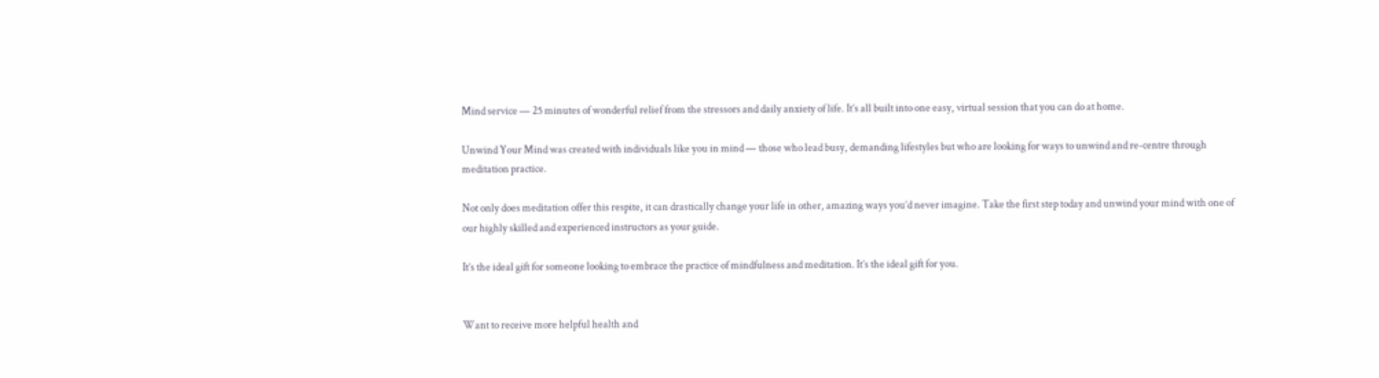Mind service — 25 minutes of wonderful relief from the stressors and daily anxiety of life. It’s all built into one easy, virtual session that you can do at home.

Unwind Your Mind was created with individuals like you in mind — those who lead busy, demanding lifestyles but who are looking for ways to unwind and re-centre through meditation practice.

Not only does meditation offer this respite, it can drastically change your life in other, amazing ways you’d never imagine. Take the first step today and unwind your mind with one of our highly skilled and experienced instructors as your guide.

It’s the ideal gift for someone looking to embrace the practice of mindfulness and meditation. It’s the ideal gift for you.


Want to receive more helpful health and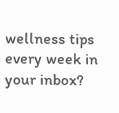wellness tips every week in your inbox?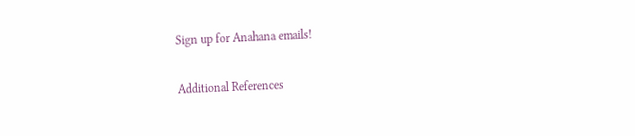Sign up for Anahana emails!

Additional References